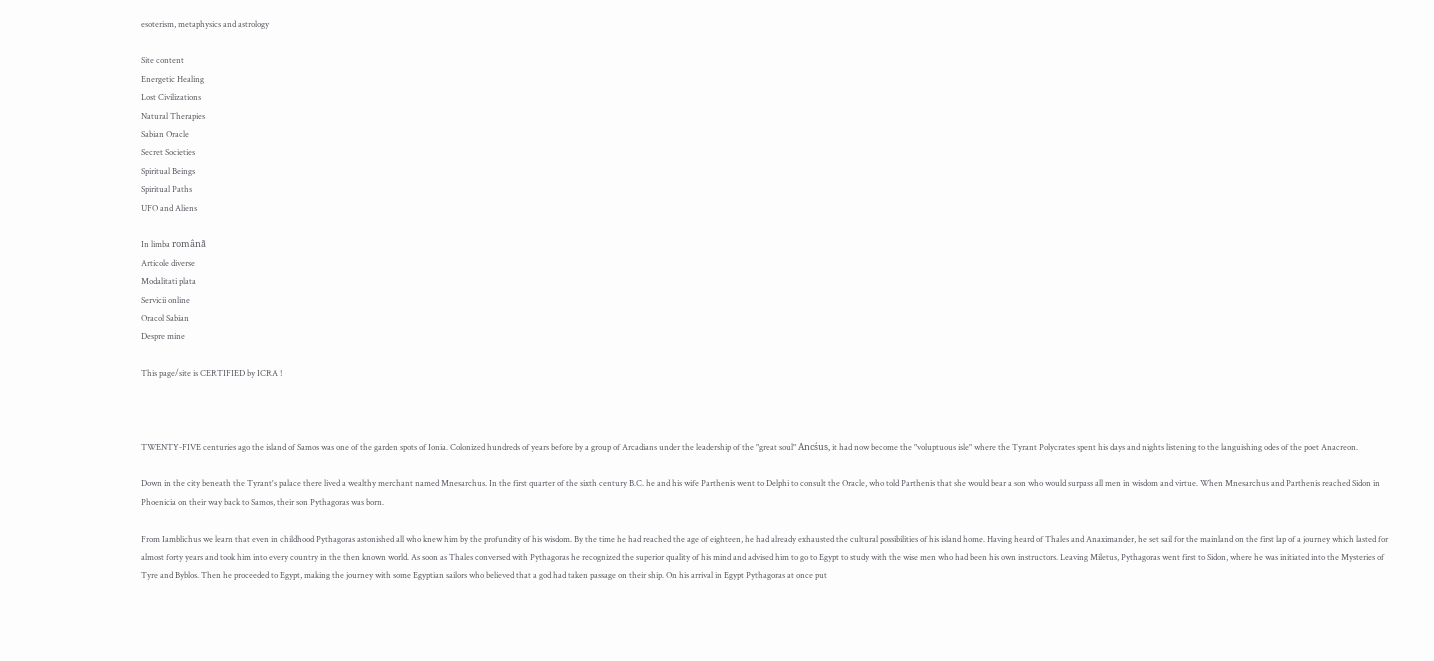esoterism, metaphysics and astrology

Site content
Energetic Healing
Lost Civilizations
Natural Therapies
Sabian Oracle
Secret Societies
Spiritual Beings
Spiritual Paths
UFO and Aliens

In limba românã
Articole diverse
Modalitati plata
Servicii online
Oracol Sabian
Despre mine

This page/site is CERTIFIED by ICRA !



TWENTY-FIVE centuries ago the island of Samos was one of the garden spots of Ionia. Colonized hundreds of years before by a group of Arcadians under the leadership of the "great soul" Ancśus, it had now become the "voluptuous isle" where the Tyrant Polycrates spent his days and nights listening to the languishing odes of the poet Anacreon.

Down in the city beneath the Tyrant's palace there lived a wealthy merchant named Mnesarchus. In the first quarter of the sixth century B.C. he and his wife Parthenis went to Delphi to consult the Oracle, who told Parthenis that she would bear a son who would surpass all men in wisdom and virtue. When Mnesarchus and Parthenis reached Sidon in Phoenicia on their way back to Samos, their son Pythagoras was born.

From Iamblichus we learn that even in childhood Pythagoras astonished all who knew him by the profundity of his wisdom. By the time he had reached the age of eighteen, he had already exhausted the cultural possibilities of his island home. Having heard of Thales and Anaximander, he set sail for the mainland on the first lap of a journey which lasted for almost forty years and took him into every country in the then known world. As soon as Thales conversed with Pythagoras he recognized the superior quality of his mind and advised him to go to Egypt to study with the wise men who had been his own instructors. Leaving Miletus, Pythagoras went first to Sidon, where he was initiated into the Mysteries of Tyre and Byblos. Then he proceeded to Egypt, making the journey with some Egyptian sailors who believed that a god had taken passage on their ship. On his arrival in Egypt Pythagoras at once put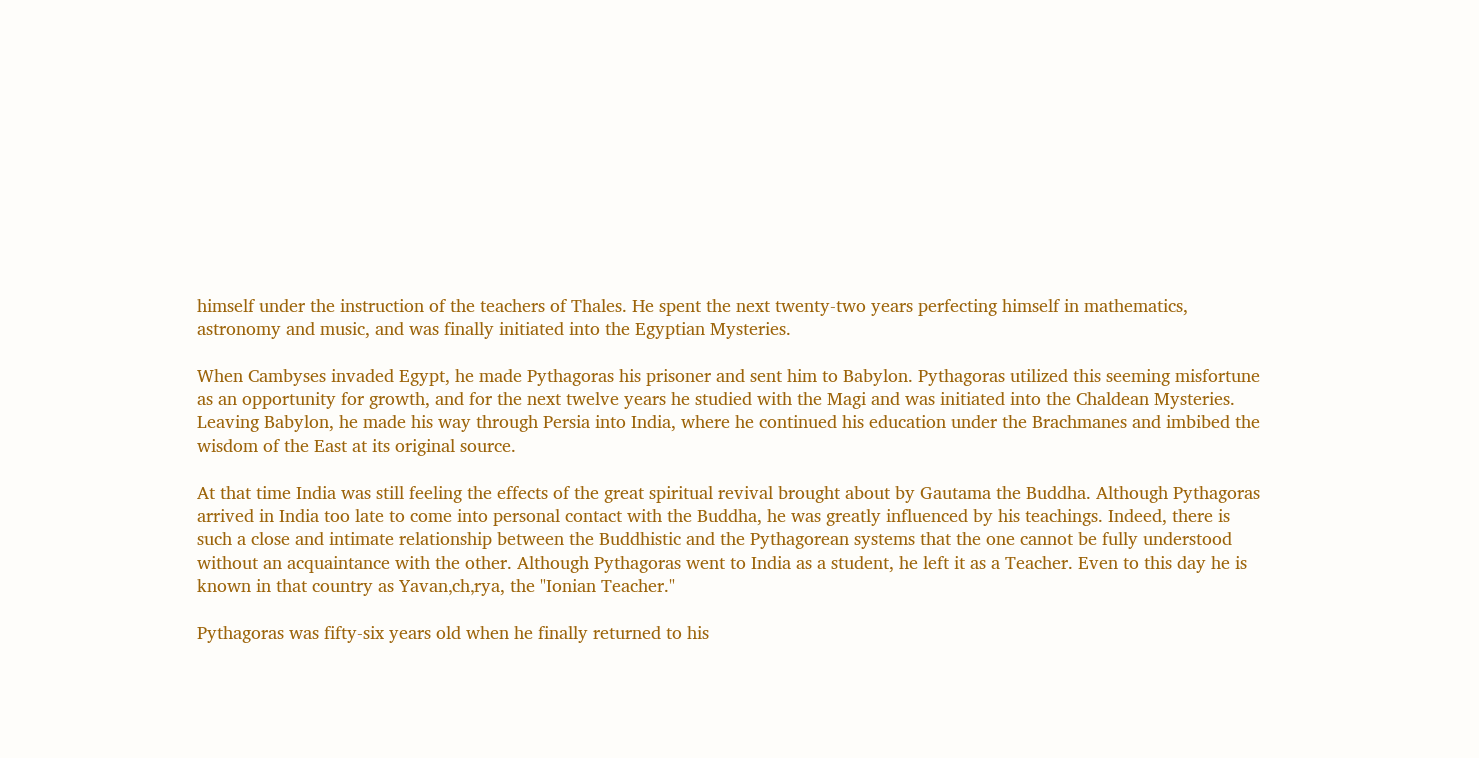himself under the instruction of the teachers of Thales. He spent the next twenty-two years perfecting himself in mathematics, astronomy and music, and was finally initiated into the Egyptian Mysteries.

When Cambyses invaded Egypt, he made Pythagoras his prisoner and sent him to Babylon. Pythagoras utilized this seeming misfortune as an opportunity for growth, and for the next twelve years he studied with the Magi and was initiated into the Chaldean Mysteries. Leaving Babylon, he made his way through Persia into India, where he continued his education under the Brachmanes and imbibed the wisdom of the East at its original source.

At that time India was still feeling the effects of the great spiritual revival brought about by Gautama the Buddha. Although Pythagoras arrived in India too late to come into personal contact with the Buddha, he was greatly influenced by his teachings. Indeed, there is such a close and intimate relationship between the Buddhistic and the Pythagorean systems that the one cannot be fully understood without an acquaintance with the other. Although Pythagoras went to India as a student, he left it as a Teacher. Even to this day he is known in that country as Yavan‚ch‚rya, the "Ionian Teacher."

Pythagoras was fifty-six years old when he finally returned to his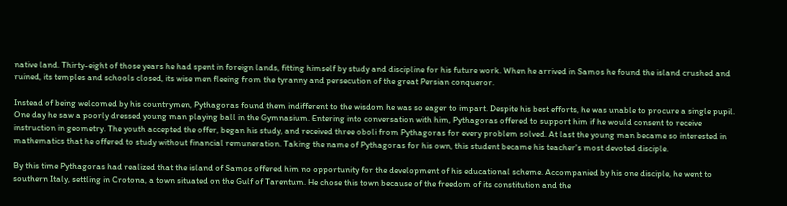native land. Thirty-eight of those years he had spent in foreign lands, fitting himself by study and discipline for his future work. When he arrived in Samos he found the island crushed and ruined, its temples and schools closed, its wise men fleeing from the tyranny and persecution of the great Persian conqueror.

Instead of being welcomed by his countrymen, Pythagoras found them indifferent to the wisdom he was so eager to impart. Despite his best efforts, he was unable to procure a single pupil. One day he saw a poorly dressed young man playing ball in the Gymnasium. Entering into conversation with him, Pythagoras offered to support him if he would consent to receive instruction in geometry. The youth accepted the offer, began his study, and received three oboli from Pythagoras for every problem solved. At last the young man became so interested in mathematics that he offered to study without financial remuneration. Taking the name of Pythagoras for his own, this student became his teacher's most devoted disciple.

By this time Pythagoras had realized that the island of Samos offered him no opportunity for the development of his educational scheme. Accompanied by his one disciple, he went to southern Italy, settling in Crotona, a town situated on the Gulf of Tarentum. He chose this town because of the freedom of its constitution and the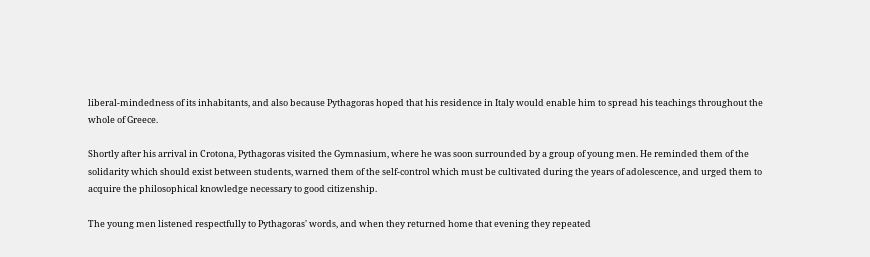liberal-mindedness of its inhabitants, and also because Pythagoras hoped that his residence in Italy would enable him to spread his teachings throughout the whole of Greece.

Shortly after his arrival in Crotona, Pythagoras visited the Gymnasium, where he was soon surrounded by a group of young men. He reminded them of the solidarity which should exist between students, warned them of the self-control which must be cultivated during the years of adolescence, and urged them to acquire the philosophical knowledge necessary to good citizenship.

The young men listened respectfully to Pythagoras' words, and when they returned home that evening they repeated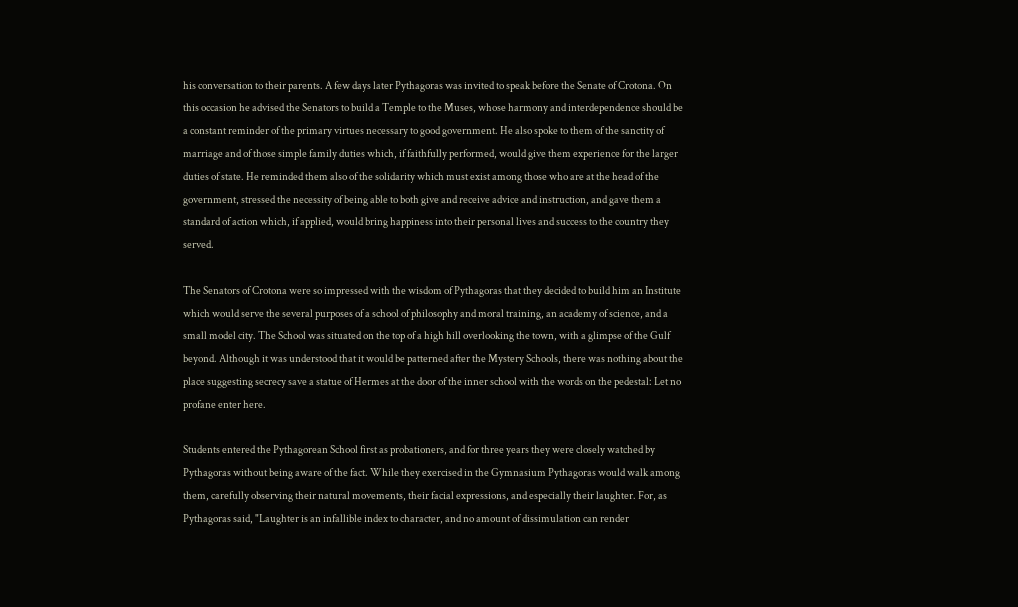his conversation to their parents. A few days later Pythagoras was invited to speak before the Senate of Crotona. On this occasion he advised the Senators to build a Temple to the Muses, whose harmony and interdependence should be a constant reminder of the primary virtues necessary to good government. He also spoke to them of the sanctity of marriage and of those simple family duties which, if faithfully performed, would give them experience for the larger duties of state. He reminded them also of the solidarity which must exist among those who are at the head of the government, stressed the necessity of being able to both give and receive advice and instruction, and gave them a standard of action which, if applied, would bring happiness into their personal lives and success to the country they served.

The Senators of Crotona were so impressed with the wisdom of Pythagoras that they decided to build him an Institute which would serve the several purposes of a school of philosophy and moral training, an academy of science, and a small model city. The School was situated on the top of a high hill overlooking the town, with a glimpse of the Gulf beyond. Although it was understood that it would be patterned after the Mystery Schools, there was nothing about the place suggesting secrecy save a statue of Hermes at the door of the inner school with the words on the pedestal: Let no profane enter here.

Students entered the Pythagorean School first as probationers, and for three years they were closely watched by Pythagoras without being aware of the fact. While they exercised in the Gymnasium Pythagoras would walk among them, carefully observing their natural movements, their facial expressions, and especially their laughter. For, as Pythagoras said, "Laughter is an infallible index to character, and no amount of dissimulation can render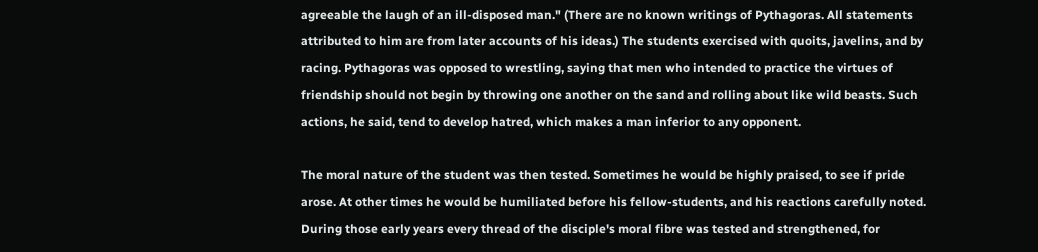agreeable the laugh of an ill-disposed man." (There are no known writings of Pythagoras. All statements attributed to him are from later accounts of his ideas.) The students exercised with quoits, javelins, and by racing. Pythagoras was opposed to wrestling, saying that men who intended to practice the virtues of friendship should not begin by throwing one another on the sand and rolling about like wild beasts. Such actions, he said, tend to develop hatred, which makes a man inferior to any opponent.

The moral nature of the student was then tested. Sometimes he would be highly praised, to see if pride arose. At other times he would be humiliated before his fellow-students, and his reactions carefully noted. During those early years every thread of the disciple's moral fibre was tested and strengthened, for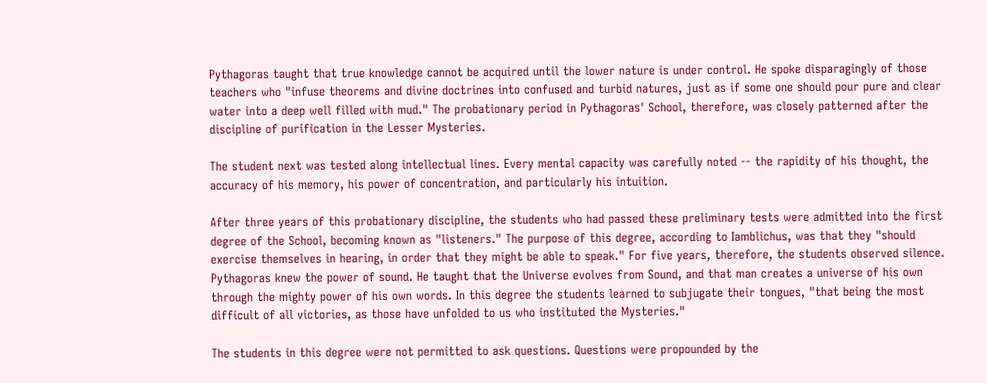Pythagoras taught that true knowledge cannot be acquired until the lower nature is under control. He spoke disparagingly of those teachers who "infuse theorems and divine doctrines into confused and turbid natures, just as if some one should pour pure and clear water into a deep well filled with mud." The probationary period in Pythagoras' School, therefore, was closely patterned after the discipline of purification in the Lesser Mysteries.

The student next was tested along intellectual lines. Every mental capacity was carefully noted -- the rapidity of his thought, the accuracy of his memory, his power of concentration, and particularly his intuition.

After three years of this probationary discipline, the students who had passed these preliminary tests were admitted into the first degree of the School, becoming known as "listeners." The purpose of this degree, according to Iamblichus, was that they "should exercise themselves in hearing, in order that they might be able to speak." For five years, therefore, the students observed silence. Pythagoras knew the power of sound. He taught that the Universe evolves from Sound, and that man creates a universe of his own through the mighty power of his own words. In this degree the students learned to subjugate their tongues, "that being the most difficult of all victories, as those have unfolded to us who instituted the Mysteries."

The students in this degree were not permitted to ask questions. Questions were propounded by the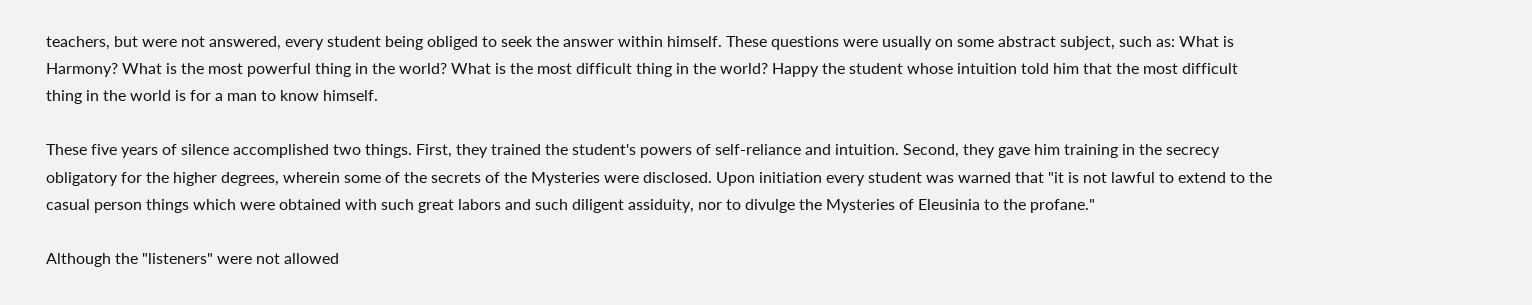teachers, but were not answered, every student being obliged to seek the answer within himself. These questions were usually on some abstract subject, such as: What is Harmony? What is the most powerful thing in the world? What is the most difficult thing in the world? Happy the student whose intuition told him that the most difficult thing in the world is for a man to know himself.

These five years of silence accomplished two things. First, they trained the student's powers of self-reliance and intuition. Second, they gave him training in the secrecy obligatory for the higher degrees, wherein some of the secrets of the Mysteries were disclosed. Upon initiation every student was warned that "it is not lawful to extend to the casual person things which were obtained with such great labors and such diligent assiduity, nor to divulge the Mysteries of Eleusinia to the profane."

Although the "listeners" were not allowed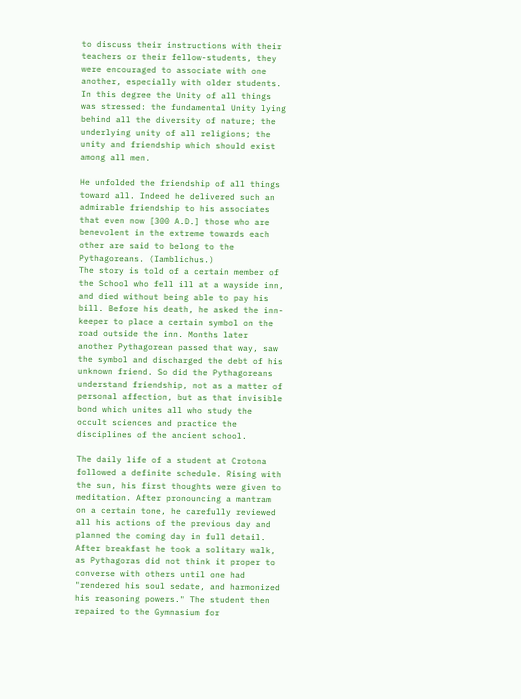to discuss their instructions with their teachers or their fellow-students, they were encouraged to associate with one another, especially with older students. In this degree the Unity of all things was stressed: the fundamental Unity lying behind all the diversity of nature; the underlying unity of all religions; the unity and friendship which should exist among all men.

He unfolded the friendship of all things toward all. Indeed he delivered such an admirable friendship to his associates that even now [300 A.D.] those who are benevolent in the extreme towards each other are said to belong to the Pythagoreans. (Iamblichus.)
The story is told of a certain member of the School who fell ill at a wayside inn, and died without being able to pay his bill. Before his death, he asked the inn-keeper to place a certain symbol on the road outside the inn. Months later another Pythagorean passed that way, saw the symbol and discharged the debt of his unknown friend. So did the Pythagoreans understand friendship, not as a matter of personal affection, but as that invisible bond which unites all who study the occult sciences and practice the disciplines of the ancient school.

The daily life of a student at Crotona followed a definite schedule. Rising with the sun, his first thoughts were given to meditation. After pronouncing a mantram on a certain tone, he carefully reviewed all his actions of the previous day and planned the coming day in full detail. After breakfast he took a solitary walk, as Pythagoras did not think it proper to converse with others until one had "rendered his soul sedate, and harmonized his reasoning powers." The student then repaired to the Gymnasium for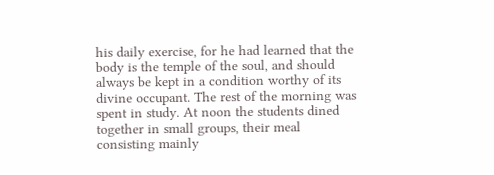his daily exercise, for he had learned that the body is the temple of the soul, and should always be kept in a condition worthy of its divine occupant. The rest of the morning was spent in study. At noon the students dined together in small groups, their meal consisting mainly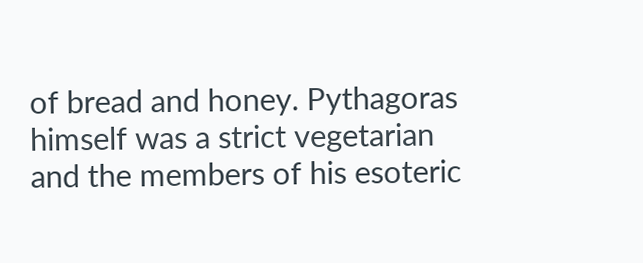of bread and honey. Pythagoras himself was a strict vegetarian and the members of his esoteric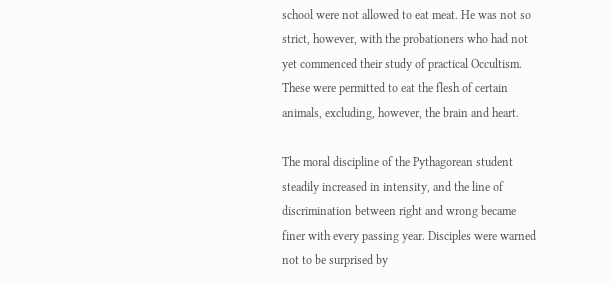school were not allowed to eat meat. He was not so strict, however, with the probationers who had not yet commenced their study of practical Occultism. These were permitted to eat the flesh of certain animals, excluding, however, the brain and heart.

The moral discipline of the Pythagorean student steadily increased in intensity, and the line of discrimination between right and wrong became finer with every passing year. Disciples were warned not to be surprised by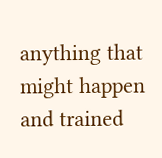anything that might happen and trained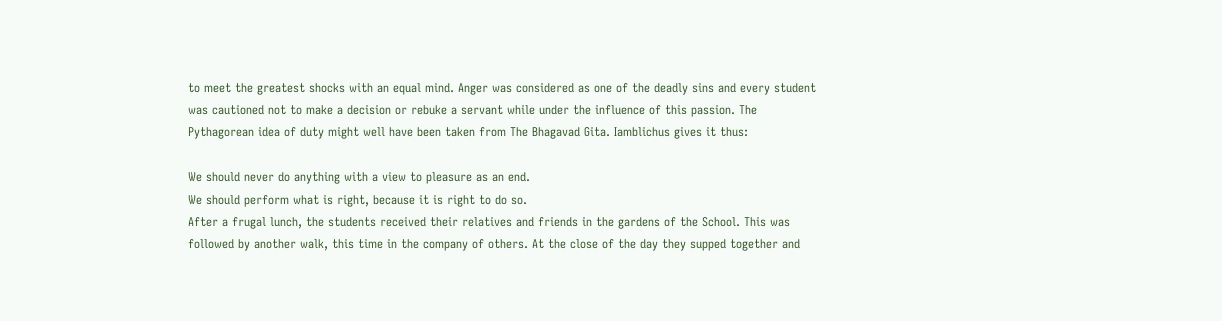to meet the greatest shocks with an equal mind. Anger was considered as one of the deadly sins and every student was cautioned not to make a decision or rebuke a servant while under the influence of this passion. The Pythagorean idea of duty might well have been taken from The Bhagavad Gita. Iamblichus gives it thus:

We should never do anything with a view to pleasure as an end.
We should perform what is right, because it is right to do so.
After a frugal lunch, the students received their relatives and friends in the gardens of the School. This was followed by another walk, this time in the company of others. At the close of the day they supped together and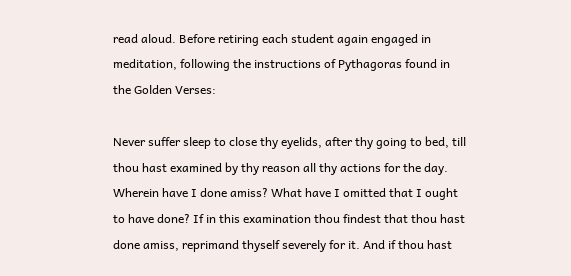read aloud. Before retiring each student again engaged in meditation, following the instructions of Pythagoras found in the Golden Verses:

Never suffer sleep to close thy eyelids, after thy going to bed, till thou hast examined by thy reason all thy actions for the day. Wherein have I done amiss? What have I omitted that I ought to have done? If in this examination thou findest that thou hast done amiss, reprimand thyself severely for it. And if thou hast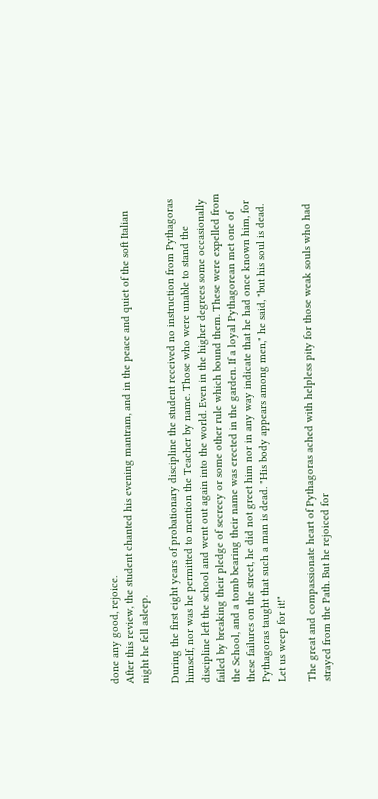done any good, rejoice.
After this review, the student chanted his evening mantram, and in the peace and quiet of the soft Italian night he fell asleep.

During the first eight years of probationary discipline the student received no instruction from Pythagoras himself, nor was he permitted to mention the Teacher by name. Those who were unable to stand the discipline left the school and went out again into the world. Even in the higher degrees some occasionally failed by breaking their pledge of secrecy or some other rule which bound them. These were expelled from the School, and a tomb bearing their name was erected in the garden. If a loyal Pythagorean met one of these failures on the street, he did not greet him nor in any way indicate that he had once known him, for Pythagoras taught that such a man is dead. "His body appears among men," he said, "but his soul is dead. Let us weep for it!"

The great and compassionate heart of Pythagoras ached with helpless pity for those weak souls who had strayed from the Path. But he rejoiced for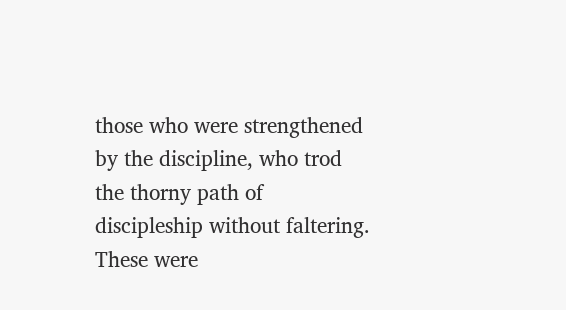those who were strengthened by the discipline, who trod the thorny path of discipleship without faltering. These were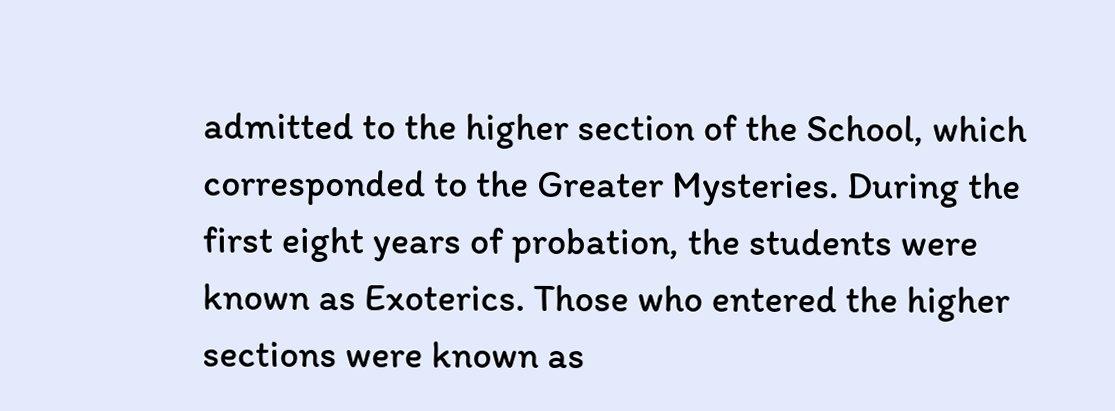admitted to the higher section of the School, which corresponded to the Greater Mysteries. During the first eight years of probation, the students were known as Exoterics. Those who entered the higher sections were known as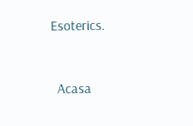Esoterics.


  Acasa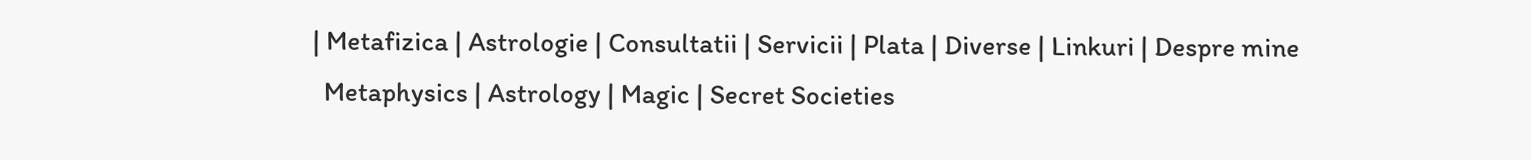| Metafizica | Astrologie | Consultatii | Servicii | Plata | Diverse | Linkuri | Despre mine
  Metaphysics | Astrology | Magic | Secret Societies